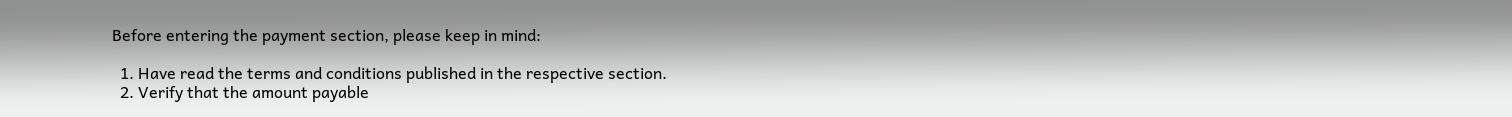Before entering the payment section, please keep in mind:

  1. Have read the terms and conditions published in the respective section.
  2. Verify that the amount payable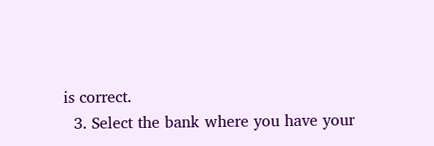is correct.
  3. Select the bank where you have your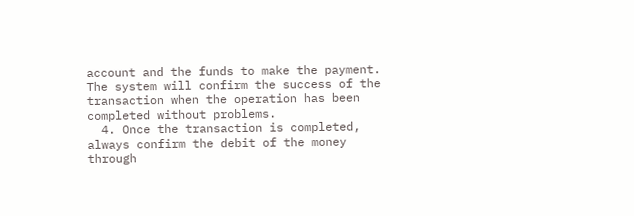account and the funds to make the payment. The system will confirm the success of the transaction when the operation has been completed without problems.
  4. Once the transaction is completed, always confirm the debit of the money through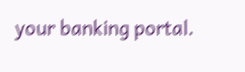your banking portal.